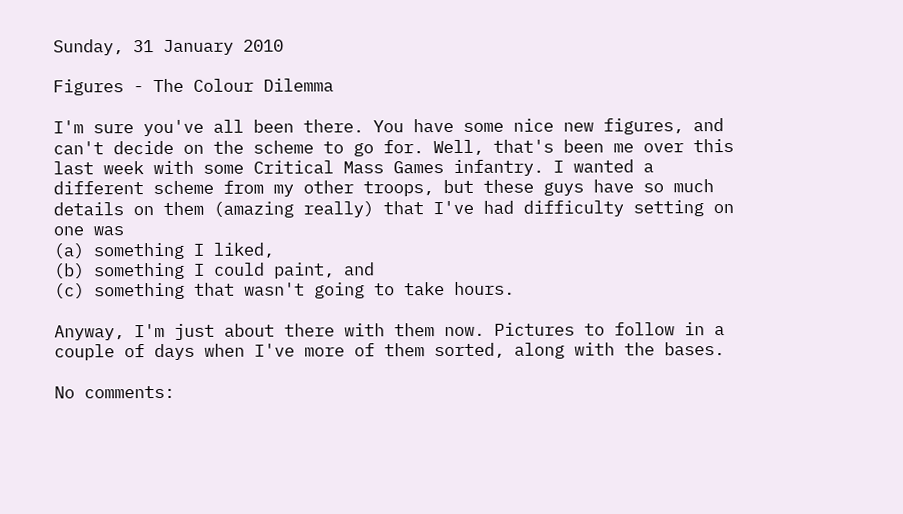Sunday, 31 January 2010

Figures - The Colour Dilemma

I'm sure you've all been there. You have some nice new figures, and can't decide on the scheme to go for. Well, that's been me over this last week with some Critical Mass Games infantry. I wanted a different scheme from my other troops, but these guys have so much details on them (amazing really) that I've had difficulty setting on one was
(a) something I liked,
(b) something I could paint, and
(c) something that wasn't going to take hours.

Anyway, I'm just about there with them now. Pictures to follow in a couple of days when I've more of them sorted, along with the bases.

No comments: